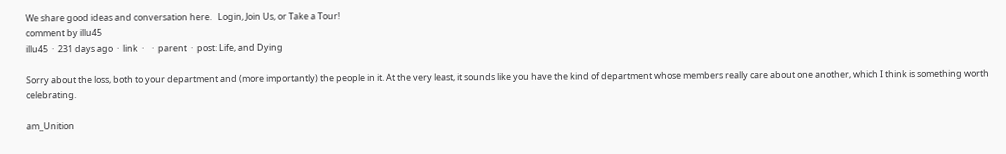We share good ideas and conversation here.   Login, Join Us, or Take a Tour!
comment by illu45
illu45  ·  231 days ago  ·  link  ·    ·  parent  ·  post: Life, and Dying

Sorry about the loss, both to your department and (more importantly) the people in it. At the very least, it sounds like you have the kind of department whose members really care about one another, which I think is something worth celebrating.

am_Unition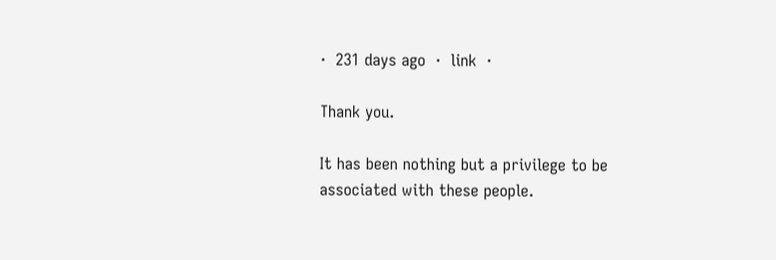·  231 days ago  ·  link  ·

Thank you.

It has been nothing but a privilege to be associated with these people.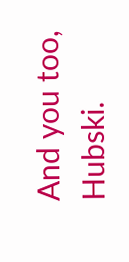And you too, Hubski.